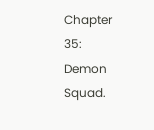Chapter 35: Demon Squad.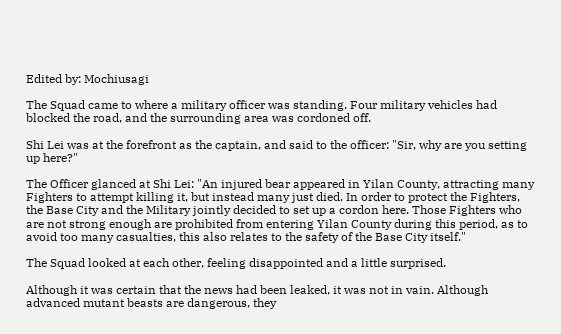Edited by: Mochiusagi

The Squad came to where a military officer was standing. Four military vehicles had blocked the road, and the surrounding area was cordoned off.

Shi Lei was at the forefront as the captain, and said to the officer: "Sir, why are you setting up here?"

The Officer glanced at Shi Lei: "An injured bear appeared in Yilan County, attracting many Fighters to attempt killing it, but instead many just died. In order to protect the Fighters, the Base City and the Military jointly decided to set up a cordon here. Those Fighters who are not strong enough are prohibited from entering Yilan County during this period, as to avoid too many casualties, this also relates to the safety of the Base City itself."

The Squad looked at each other, feeling disappointed and a little surprised.

Although it was certain that the news had been leaked, it was not in vain. Although advanced mutant beasts are dangerous, they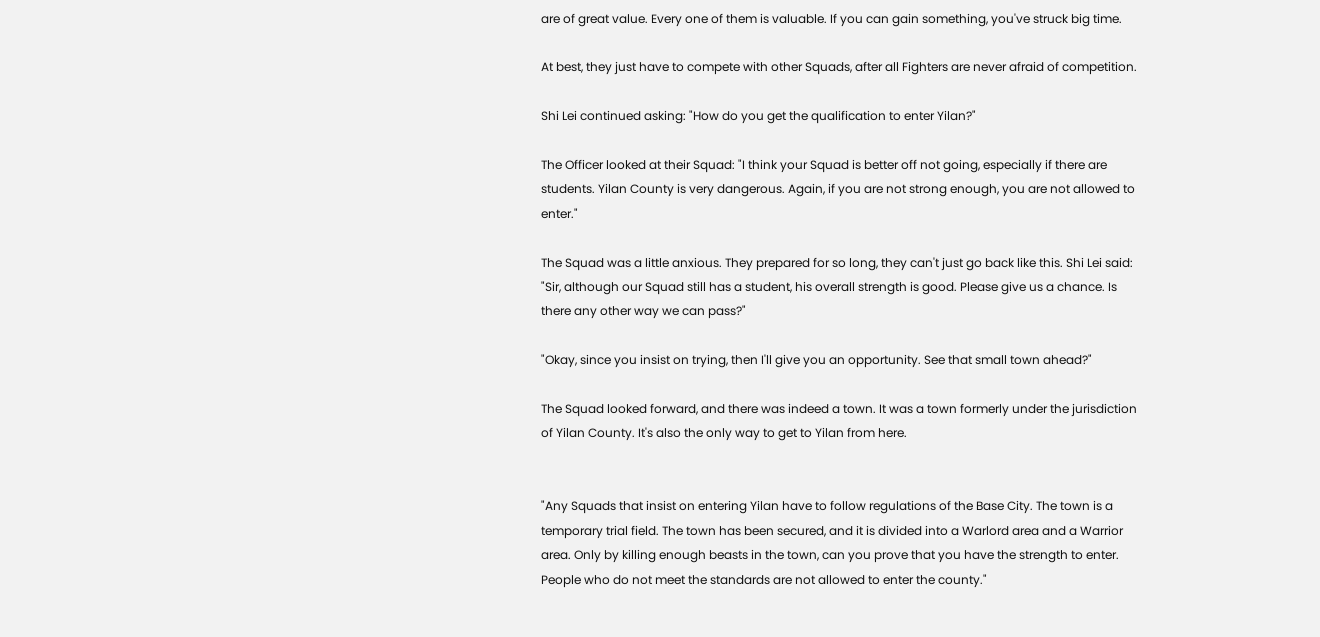are of great value. Every one of them is valuable. If you can gain something, you've struck big time.

At best, they just have to compete with other Squads, after all Fighters are never afraid of competition.

Shi Lei continued asking: "How do you get the qualification to enter Yilan?"

The Officer looked at their Squad: "I think your Squad is better off not going, especially if there are students. Yilan County is very dangerous. Again, if you are not strong enough, you are not allowed to enter."

The Squad was a little anxious. They prepared for so long, they can't just go back like this. Shi Lei said: "Sir, although our Squad still has a student, his overall strength is good. Please give us a chance. Is there any other way we can pass?"

"Okay, since you insist on trying, then I'll give you an opportunity. See that small town ahead?"

The Squad looked forward, and there was indeed a town. It was a town formerly under the jurisdiction of Yilan County. It's also the only way to get to Yilan from here.


"Any Squads that insist on entering Yilan have to follow regulations of the Base City. The town is a temporary trial field. The town has been secured, and it is divided into a Warlord area and a Warrior area. Only by killing enough beasts in the town, can you prove that you have the strength to enter. People who do not meet the standards are not allowed to enter the county."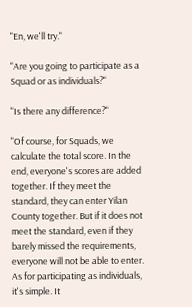"En, we'll try."

"Are you going to participate as a Squad or as individuals?"

"Is there any difference?"

"Of course, for Squads, we calculate the total score. In the end, everyone's scores are added together. If they meet the standard, they can enter Yilan County together. But if it does not meet the standard, even if they barely missed the requirements, everyone will not be able to enter. As for participating as individuals, it's simple. It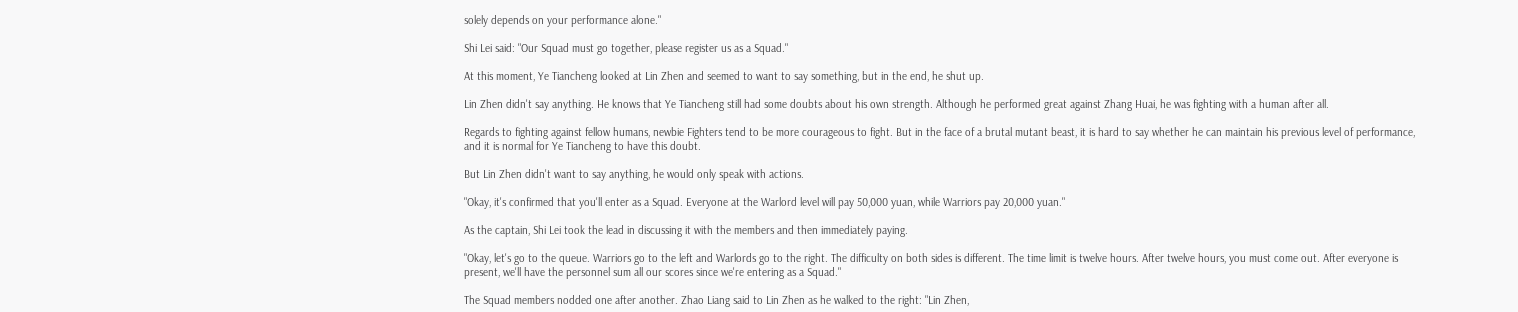solely depends on your performance alone."

Shi Lei said: "Our Squad must go together, please register us as a Squad."

At this moment, Ye Tiancheng looked at Lin Zhen and seemed to want to say something, but in the end, he shut up.

Lin Zhen didn't say anything. He knows that Ye Tiancheng still had some doubts about his own strength. Although he performed great against Zhang Huai, he was fighting with a human after all.

Regards to fighting against fellow humans, newbie Fighters tend to be more courageous to fight. But in the face of a brutal mutant beast, it is hard to say whether he can maintain his previous level of performance, and it is normal for Ye Tiancheng to have this doubt.

But Lin Zhen didn't want to say anything, he would only speak with actions.

"Okay, it's confirmed that you'll enter as a Squad. Everyone at the Warlord level will pay 50,000 yuan, while Warriors pay 20,000 yuan."

As the captain, Shi Lei took the lead in discussing it with the members and then immediately paying.

"Okay, let's go to the queue. Warriors go to the left and Warlords go to the right. The difficulty on both sides is different. The time limit is twelve hours. After twelve hours, you must come out. After everyone is present, we'll have the personnel sum all our scores since we're entering as a Squad."

The Squad members nodded one after another. Zhao Liang said to Lin Zhen as he walked to the right: "Lin Zhen,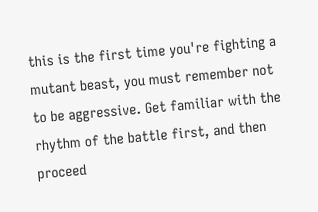this is the first time you're fighting a mutant beast, you must remember not to be aggressive. Get familiar with the rhythm of the battle first, and then proceed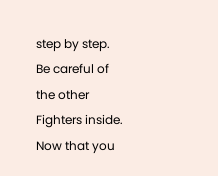step by step. Be careful of the other Fighters inside. Now that you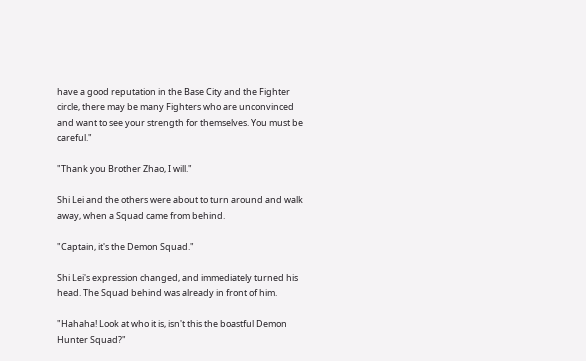have a good reputation in the Base City and the Fighter circle, there may be many Fighters who are unconvinced and want to see your strength for themselves. You must be careful."

"Thank you Brother Zhao, I will."

Shi Lei and the others were about to turn around and walk away, when a Squad came from behind.

"Captain, it's the Demon Squad."

Shi Lei's expression changed, and immediately turned his head. The Squad behind was already in front of him.

"Hahaha! Look at who it is, isn't this the boastful Demon Hunter Squad?"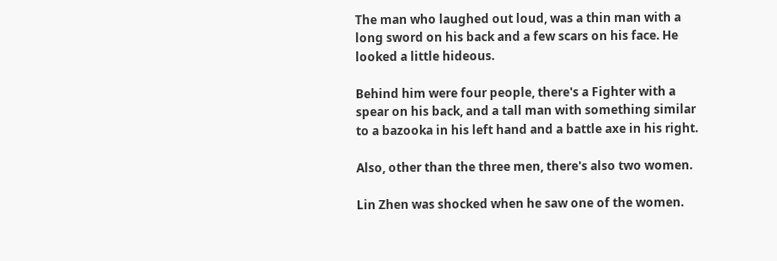The man who laughed out loud, was a thin man with a long sword on his back and a few scars on his face. He looked a little hideous.

Behind him were four people, there's a Fighter with a spear on his back, and a tall man with something similar to a bazooka in his left hand and a battle axe in his right.

Also, other than the three men, there's also two women.

Lin Zhen was shocked when he saw one of the women.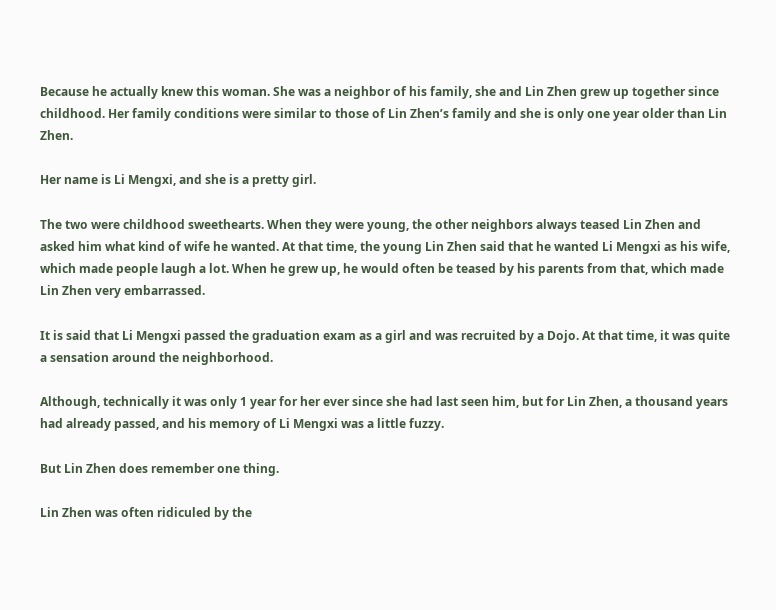Because he actually knew this woman. She was a neighbor of his family, she and Lin Zhen grew up together since childhood. Her family conditions were similar to those of Lin Zhen’s family and she is only one year older than Lin Zhen.

Her name is Li Mengxi, and she is a pretty girl.

The two were childhood sweethearts. When they were young, the other neighbors always teased Lin Zhen and asked him what kind of wife he wanted. At that time, the young Lin Zhen said that he wanted Li Mengxi as his wife, which made people laugh a lot. When he grew up, he would often be teased by his parents from that, which made Lin Zhen very embarrassed.

It is said that Li Mengxi passed the graduation exam as a girl and was recruited by a Dojo. At that time, it was quite a sensation around the neighborhood.

Although, technically it was only 1 year for her ever since she had last seen him, but for Lin Zhen, a thousand years had already passed, and his memory of Li Mengxi was a little fuzzy.

But Lin Zhen does remember one thing.

Lin Zhen was often ridiculed by the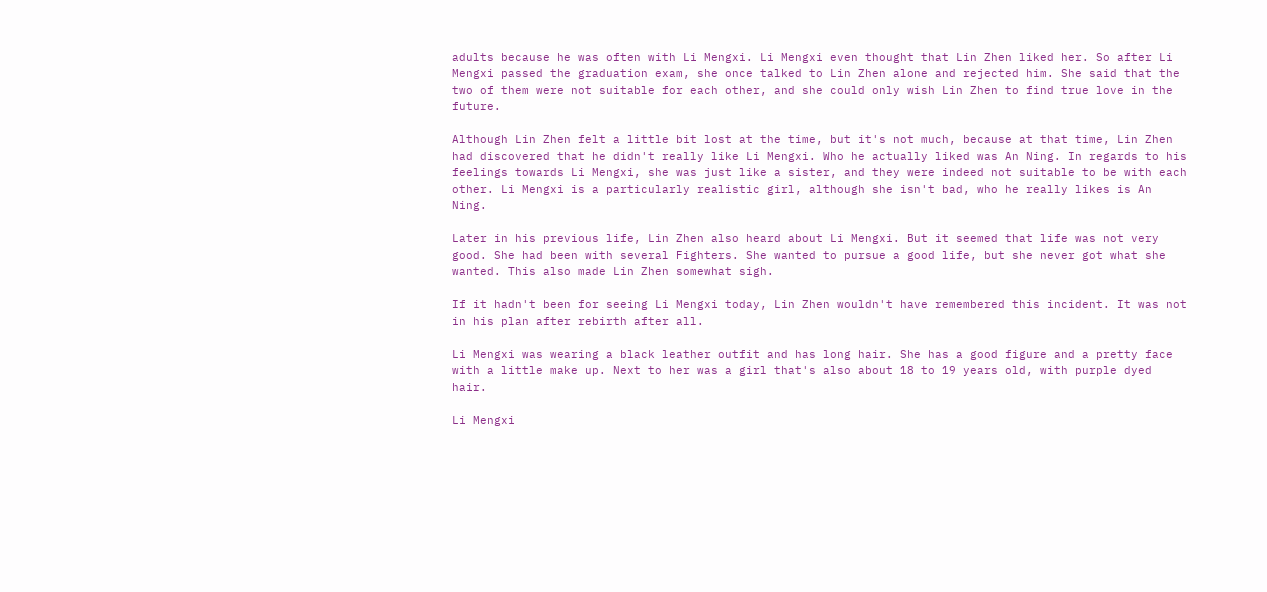adults because he was often with Li Mengxi. Li Mengxi even thought that Lin Zhen liked her. So after Li Mengxi passed the graduation exam, she once talked to Lin Zhen alone and rejected him. She said that the two of them were not suitable for each other, and she could only wish Lin Zhen to find true love in the future.

Although Lin Zhen felt a little bit lost at the time, but it's not much, because at that time, Lin Zhen had discovered that he didn't really like Li Mengxi. Who he actually liked was An Ning. In regards to his feelings towards Li Mengxi, she was just like a sister, and they were indeed not suitable to be with each other. Li Mengxi is a particularly realistic girl, although she isn't bad, who he really likes is An Ning.

Later in his previous life, Lin Zhen also heard about Li Mengxi. But it seemed that life was not very good. She had been with several Fighters. She wanted to pursue a good life, but she never got what she wanted. This also made Lin Zhen somewhat sigh.

If it hadn't been for seeing Li Mengxi today, Lin Zhen wouldn't have remembered this incident. It was not in his plan after rebirth after all.

Li Mengxi was wearing a black leather outfit and has long hair. She has a good figure and a pretty face with a little make up. Next to her was a girl that's also about 18 to 19 years old, with purple dyed hair.

Li Mengxi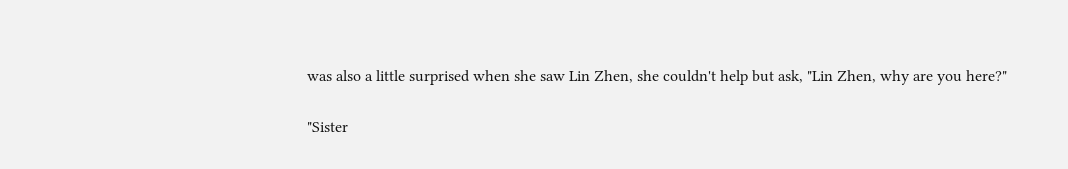was also a little surprised when she saw Lin Zhen, she couldn't help but ask, "Lin Zhen, why are you here?"

"Sister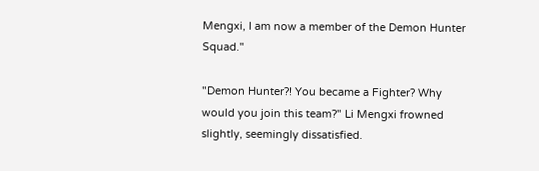Mengxi, I am now a member of the Demon Hunter Squad."

"Demon Hunter?! You became a Fighter? Why would you join this team?" Li Mengxi frowned slightly, seemingly dissatisfied.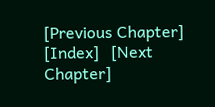[Previous Chapter]   [Index]   [Next Chapter]